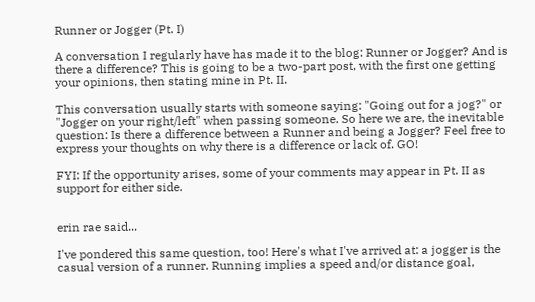Runner or Jogger (Pt. I)

A conversation I regularly have has made it to the blog: Runner or Jogger? And is there a difference? This is going to be a two-part post, with the first one getting your opinions, then stating mine in Pt. II.

This conversation usually starts with someone saying: "Going out for a jog?" or "Jogger on your right/left" when passing someone. So here we are, the inevitable question: Is there a difference between a Runner and being a Jogger? Feel free to express your thoughts on why there is a difference or lack of. GO!

FYI: If the opportunity arises, some of your comments may appear in Pt. II as support for either side.


erin rae said...

I've pondered this same question, too! Here's what I've arrived at: a jogger is the casual version of a runner. Running implies a speed and/or distance goal,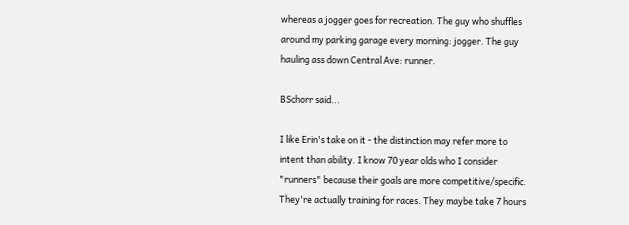whereas a jogger goes for recreation. The guy who shuffles around my parking garage every morning: jogger. The guy hauling ass down Central Ave: runner.

BSchorr said...

I like Erin's take on it - the distinction may refer more to intent than ability. I know 70 year olds who I consider "runners" because their goals are more competitive/specific. They're actually training for races. They maybe take 7 hours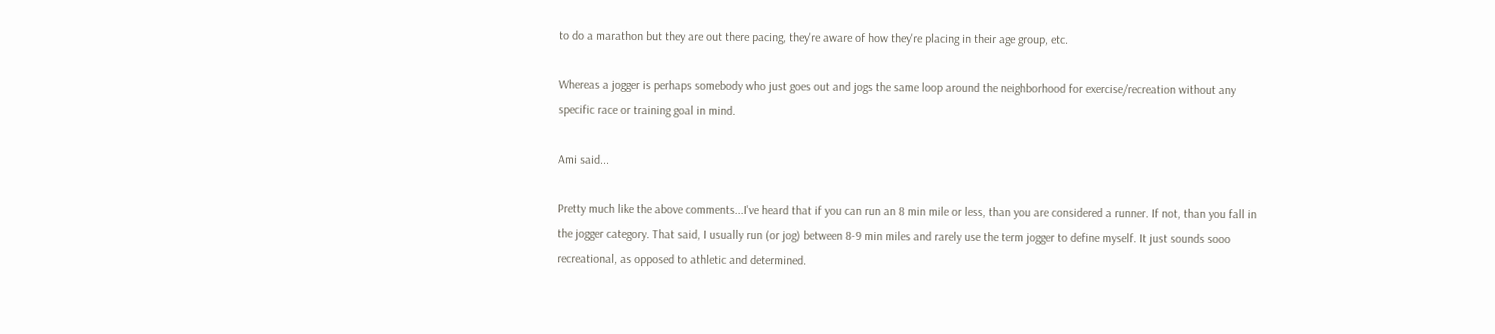to do a marathon but they are out there pacing, they're aware of how they're placing in their age group, etc.

Whereas a jogger is perhaps somebody who just goes out and jogs the same loop around the neighborhood for exercise/recreation without any specific race or training goal in mind.

Ami said...

Pretty much like the above comments...I've heard that if you can run an 8 min mile or less, than you are considered a runner. If not, than you fall in the jogger category. That said, I usually run (or jog) between 8-9 min miles and rarely use the term jogger to define myself. It just sounds sooo recreational, as opposed to athletic and determined.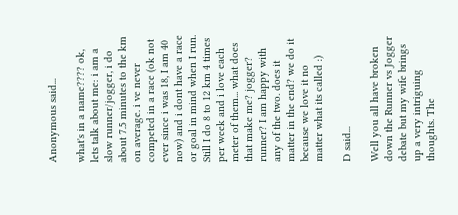Anonymous said...

what's in a name???? ok, lets talk about me: i am a slow runner/jogger, i do about 7.5 minutes to the km on average. i ve never competed in a race (ok not ever since i was 18, I am 40 now) and i dont have a race or goal in mind when I run. Still I do 8 to 12 km 4 times per week and i love each meter of them... what does that make me? jogger? runner? I am happy with any of the two. does it matter in the end? we do it because we love it no matter what its called :)

D said...

Well you all have broken down the Runner vs Jogger debate but my wife brings up a very intriguing thoughts. The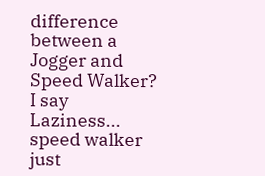difference between a Jogger and Speed Walker? I say Laziness... speed walker just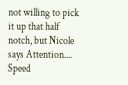not willing to pick it up that half notch, but Nicole says Attention.... Speed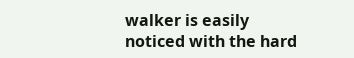walker is easily noticed with the hard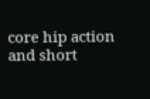core hip action and short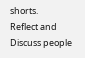shorts.
Reflect and Discuss people